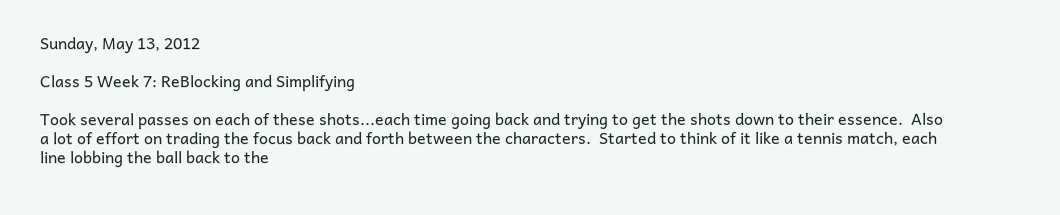Sunday, May 13, 2012

Class 5 Week 7: ReBlocking and Simplifying

Took several passes on each of these shots...each time going back and trying to get the shots down to their essence.  Also a lot of effort on trading the focus back and forth between the characters.  Started to think of it like a tennis match, each line lobbing the ball back to the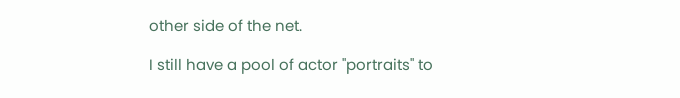other side of the net.

I still have a pool of actor "portraits" to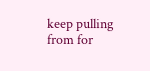keep pulling from for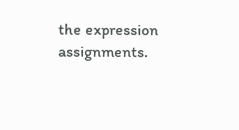the expression assignments.